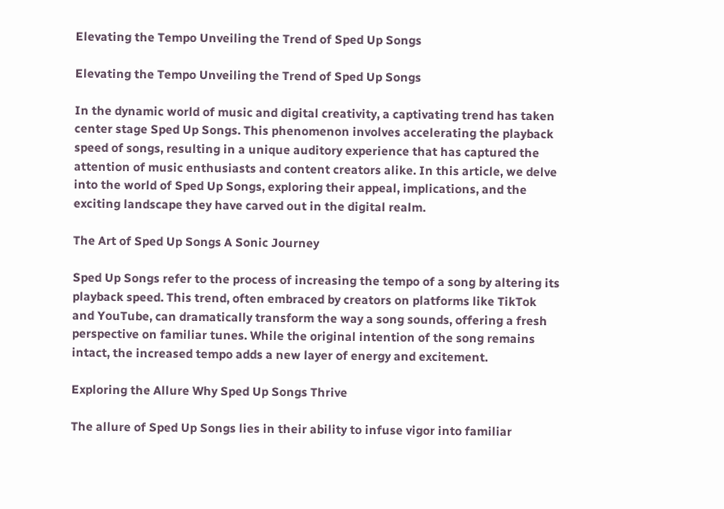Elevating the Tempo Unveiling the Trend of Sped Up Songs

Elevating the Tempo Unveiling the Trend of Sped Up Songs

In the dynamic world of music and digital creativity, a captivating trend has taken center stage Sped Up Songs. This phenomenon involves accelerating the playback speed of songs, resulting in a unique auditory experience that has captured the attention of music enthusiasts and content creators alike. In this article, we delve into the world of Sped Up Songs, exploring their appeal, implications, and the exciting landscape they have carved out in the digital realm.

The Art of Sped Up Songs A Sonic Journey

Sped Up Songs refer to the process of increasing the tempo of a song by altering its playback speed. This trend, often embraced by creators on platforms like TikTok and YouTube, can dramatically transform the way a song sounds, offering a fresh perspective on familiar tunes. While the original intention of the song remains intact, the increased tempo adds a new layer of energy and excitement.

Exploring the Allure Why Sped Up Songs Thrive

The allure of Sped Up Songs lies in their ability to infuse vigor into familiar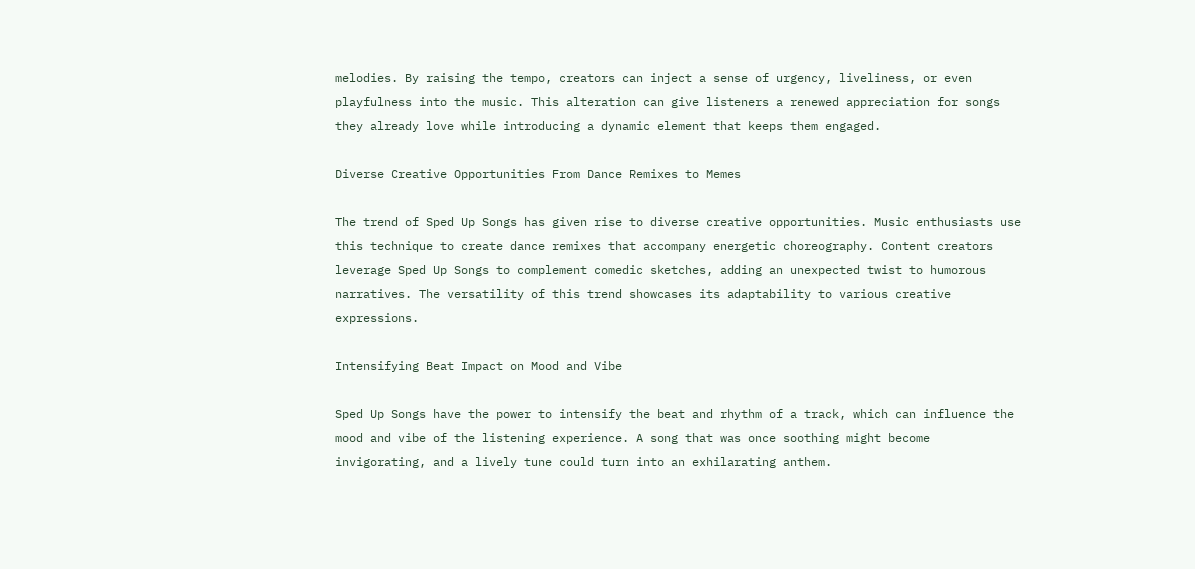melodies. By raising the tempo, creators can inject a sense of urgency, liveliness, or even playfulness into the music. This alteration can give listeners a renewed appreciation for songs they already love while introducing a dynamic element that keeps them engaged.

Diverse Creative Opportunities From Dance Remixes to Memes

The trend of Sped Up Songs has given rise to diverse creative opportunities. Music enthusiasts use this technique to create dance remixes that accompany energetic choreography. Content creators leverage Sped Up Songs to complement comedic sketches, adding an unexpected twist to humorous narratives. The versatility of this trend showcases its adaptability to various creative expressions.

Intensifying Beat Impact on Mood and Vibe

Sped Up Songs have the power to intensify the beat and rhythm of a track, which can influence the mood and vibe of the listening experience. A song that was once soothing might become invigorating, and a lively tune could turn into an exhilarating anthem.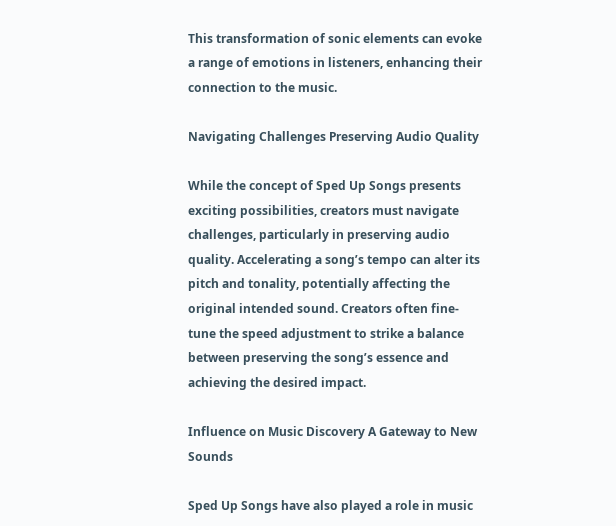This transformation of sonic elements can evoke a range of emotions in listeners, enhancing their connection to the music.

Navigating Challenges Preserving Audio Quality

While the concept of Sped Up Songs presents exciting possibilities, creators must navigate challenges, particularly in preserving audio quality. Accelerating a song’s tempo can alter its pitch and tonality, potentially affecting the original intended sound. Creators often fine-tune the speed adjustment to strike a balance between preserving the song’s essence and achieving the desired impact.

Influence on Music Discovery A Gateway to New Sounds

Sped Up Songs have also played a role in music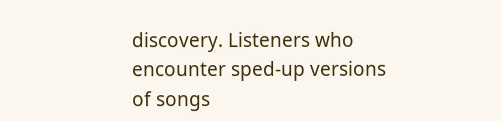discovery. Listeners who encounter sped-up versions of songs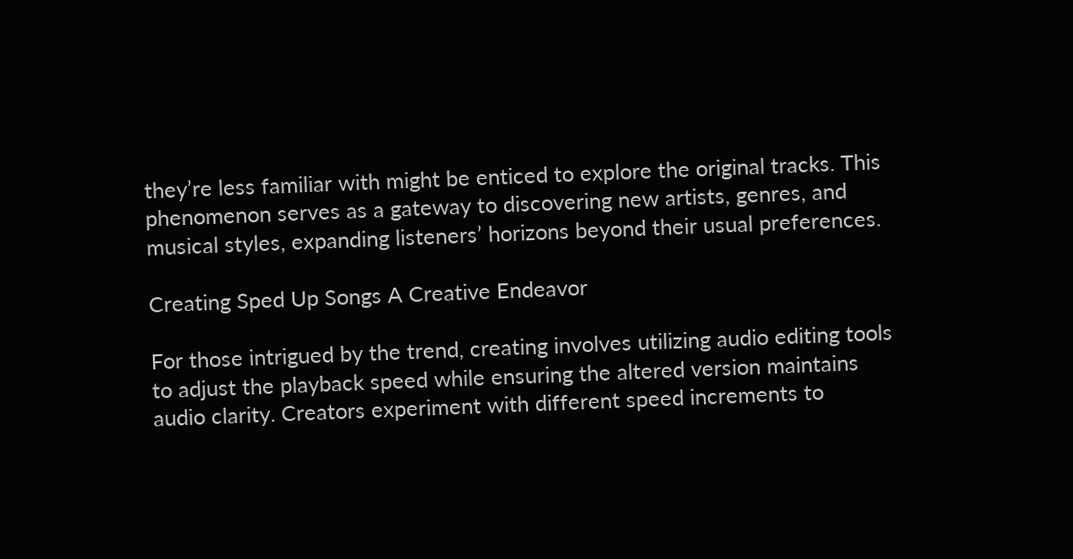they’re less familiar with might be enticed to explore the original tracks. This phenomenon serves as a gateway to discovering new artists, genres, and musical styles, expanding listeners’ horizons beyond their usual preferences.

Creating Sped Up Songs A Creative Endeavor

For those intrigued by the trend, creating involves utilizing audio editing tools to adjust the playback speed while ensuring the altered version maintains audio clarity. Creators experiment with different speed increments to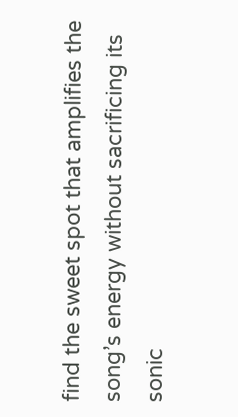find the sweet spot that amplifies the song’s energy without sacrificing its sonic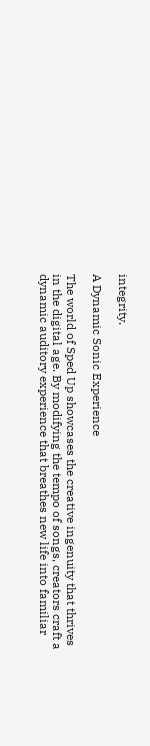integrity.

A Dynamic Sonic Experience

The world of Sped Up showcases the creative ingenuity that thrives in the digital age. By modifying the tempo of songs, creators craft a dynamic auditory experience that breathes new life into familiar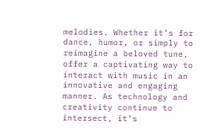melodies. Whether it’s for dance, humor, or simply to reimagine a beloved tune, offer a captivating way to interact with music in an innovative and engaging manner. As technology and creativity continue to intersect, it’s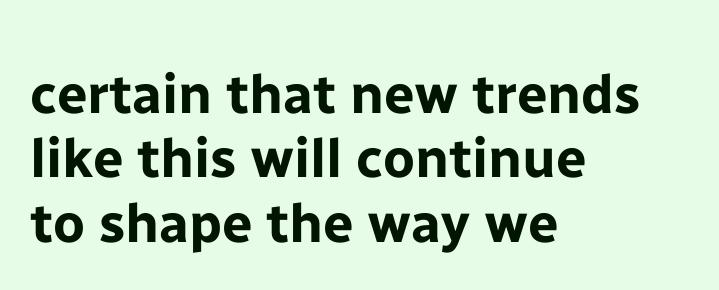certain that new trends like this will continue to shape the way we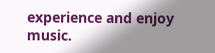experience and enjoy music.